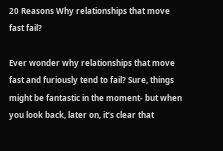20 Reasons Why relationships that move fast fail?

Ever wonder why relationships that move fast and furiously tend to fail? Sure, things might be fantastic in the moment- but when you look back, later on, it’s clear that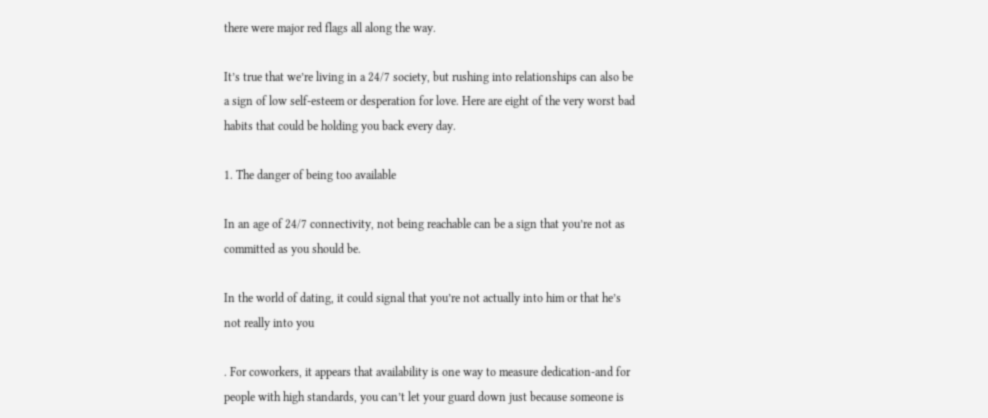there were major red flags all along the way.

It’s true that we’re living in a 24/7 society, but rushing into relationships can also be a sign of low self-esteem or desperation for love. Here are eight of the very worst bad habits that could be holding you back every day.

1. The danger of being too available

In an age of 24/7 connectivity, not being reachable can be a sign that you’re not as committed as you should be.

In the world of dating, it could signal that you’re not actually into him or that he’s not really into you

. For coworkers, it appears that availability is one way to measure dedication-and for people with high standards, you can’t let your guard down just because someone is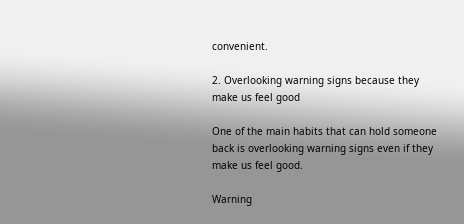convenient.

2. Overlooking warning signs because they make us feel good

One of the main habits that can hold someone back is overlooking warning signs even if they make us feel good.

Warning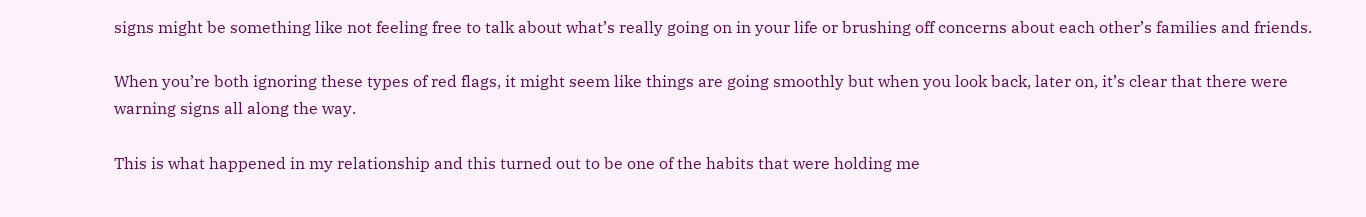signs might be something like not feeling free to talk about what’s really going on in your life or brushing off concerns about each other’s families and friends.

When you’re both ignoring these types of red flags, it might seem like things are going smoothly but when you look back, later on, it’s clear that there were warning signs all along the way.

This is what happened in my relationship and this turned out to be one of the habits that were holding me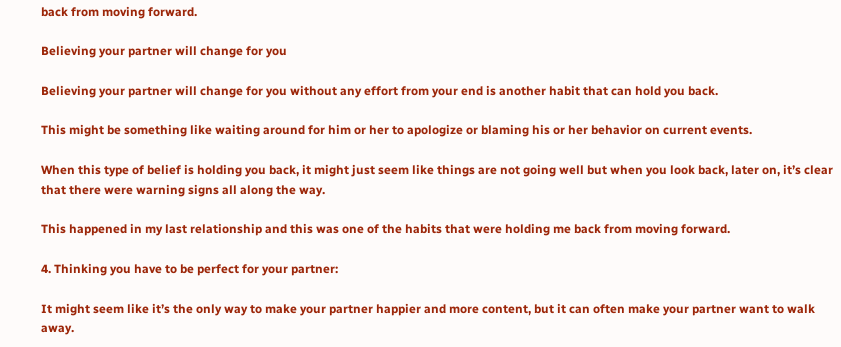back from moving forward.

Believing your partner will change for you

Believing your partner will change for you without any effort from your end is another habit that can hold you back.

This might be something like waiting around for him or her to apologize or blaming his or her behavior on current events.

When this type of belief is holding you back, it might just seem like things are not going well but when you look back, later on, it’s clear that there were warning signs all along the way.

This happened in my last relationship and this was one of the habits that were holding me back from moving forward.

4. Thinking you have to be perfect for your partner:

It might seem like it’s the only way to make your partner happier and more content, but it can often make your partner want to walk away.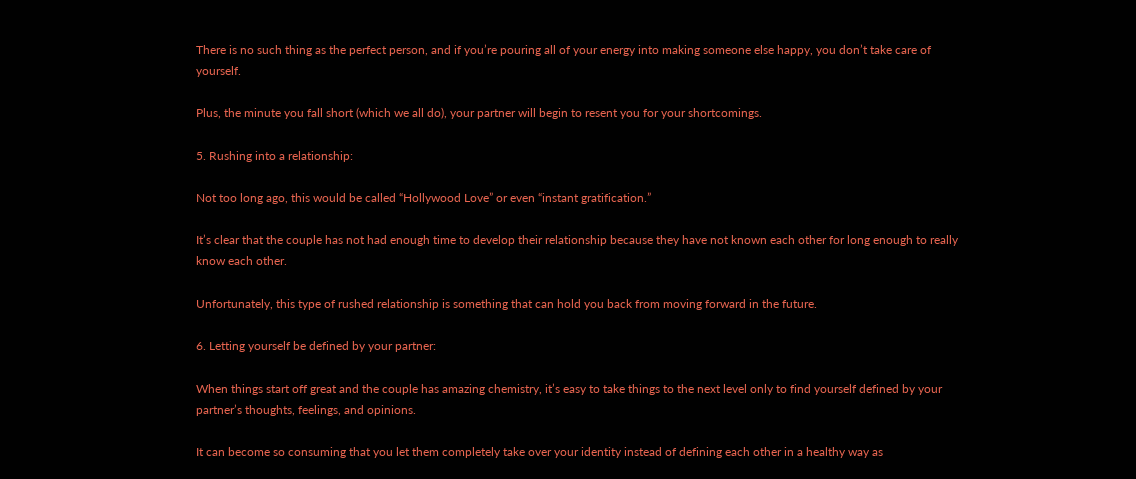There is no such thing as the perfect person, and if you’re pouring all of your energy into making someone else happy, you don’t take care of yourself.

Plus, the minute you fall short (which we all do), your partner will begin to resent you for your shortcomings.

5. Rushing into a relationship:

Not too long ago, this would be called “Hollywood Love” or even “instant gratification.”

It’s clear that the couple has not had enough time to develop their relationship because they have not known each other for long enough to really know each other.

Unfortunately, this type of rushed relationship is something that can hold you back from moving forward in the future.

6. Letting yourself be defined by your partner:

When things start off great and the couple has amazing chemistry, it’s easy to take things to the next level only to find yourself defined by your partner’s thoughts, feelings, and opinions.

It can become so consuming that you let them completely take over your identity instead of defining each other in a healthy way as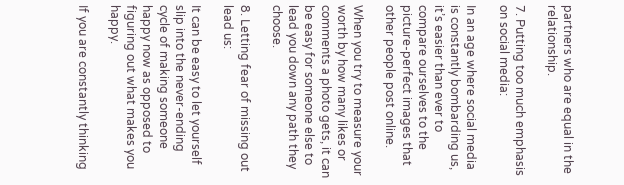partners who are equal in the relationship.

7. Putting too much emphasis on social media:

In an age where social media is constantly bombarding us, it’s easier than ever to compare ourselves to the picture-perfect images that other people post online.

When you try to measure your worth by how many likes or comments a photo gets, it can be easy for someone else to lead you down any path they choose.

8. Letting fear of missing out lead us:

It can be easy to let yourself slip into the never-ending cycle of making someone happy now as opposed to figuring out what makes you happy.

If you are constantly thinking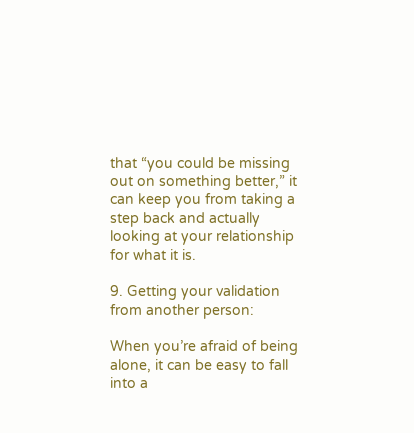that “you could be missing out on something better,” it can keep you from taking a step back and actually looking at your relationship for what it is.

9. Getting your validation from another person:

When you’re afraid of being alone, it can be easy to fall into a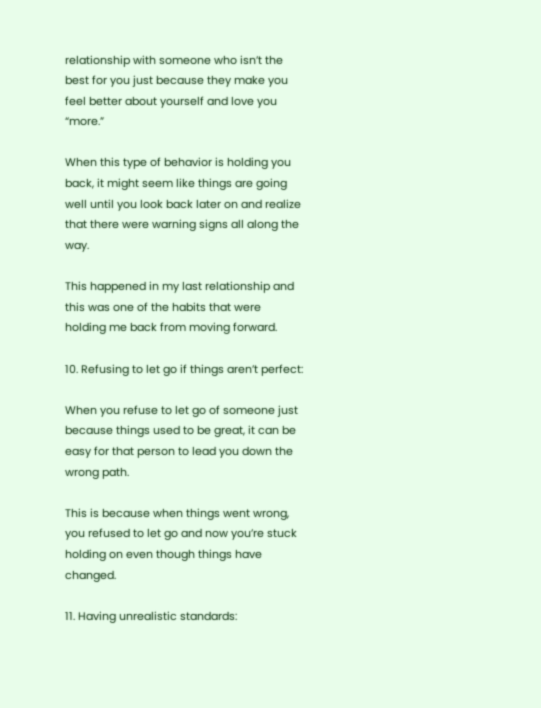relationship with someone who isn’t the best for you just because they make you feel better about yourself and love you “more.”

When this type of behavior is holding you back, it might seem like things are going well until you look back later on and realize that there were warning signs all along the way.

This happened in my last relationship and this was one of the habits that were holding me back from moving forward.

10. Refusing to let go if things aren’t perfect:

When you refuse to let go of someone just because things used to be great, it can be easy for that person to lead you down the wrong path.

This is because when things went wrong, you refused to let go and now you’re stuck holding on even though things have changed.

11. Having unrealistic standards: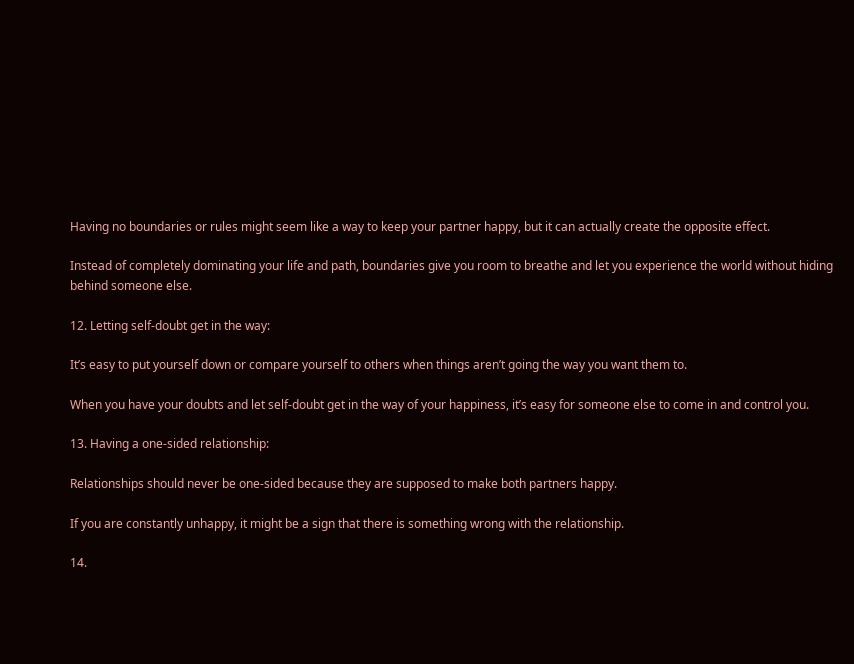Having no boundaries or rules might seem like a way to keep your partner happy, but it can actually create the opposite effect.

Instead of completely dominating your life and path, boundaries give you room to breathe and let you experience the world without hiding behind someone else.

12. Letting self-doubt get in the way:

It’s easy to put yourself down or compare yourself to others when things aren’t going the way you want them to.

When you have your doubts and let self-doubt get in the way of your happiness, it’s easy for someone else to come in and control you.

13. Having a one-sided relationship:

Relationships should never be one-sided because they are supposed to make both partners happy.

If you are constantly unhappy, it might be a sign that there is something wrong with the relationship.

14.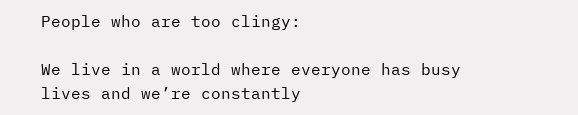People who are too clingy:

We live in a world where everyone has busy lives and we’re constantly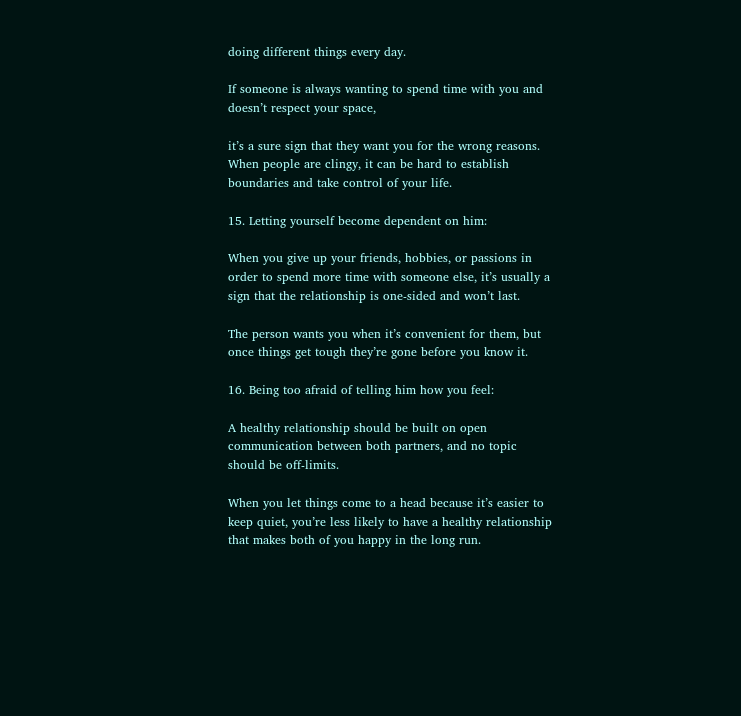doing different things every day.

If someone is always wanting to spend time with you and doesn’t respect your space,

it’s a sure sign that they want you for the wrong reasons. When people are clingy, it can be hard to establish boundaries and take control of your life.

15. Letting yourself become dependent on him:

When you give up your friends, hobbies, or passions in order to spend more time with someone else, it’s usually a sign that the relationship is one-sided and won’t last.

The person wants you when it’s convenient for them, but once things get tough they’re gone before you know it.

16. Being too afraid of telling him how you feel:

A healthy relationship should be built on open communication between both partners, and no topic should be off-limits.

When you let things come to a head because it’s easier to keep quiet, you’re less likely to have a healthy relationship that makes both of you happy in the long run.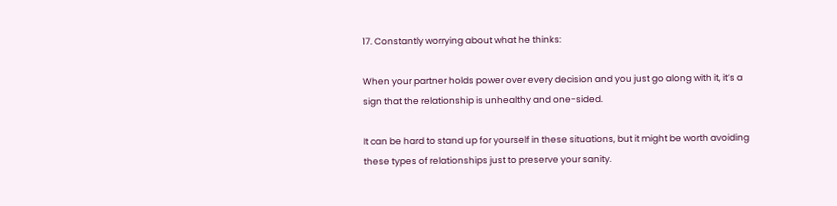17. Constantly worrying about what he thinks:

When your partner holds power over every decision and you just go along with it, it’s a sign that the relationship is unhealthy and one-sided.

It can be hard to stand up for yourself in these situations, but it might be worth avoiding these types of relationships just to preserve your sanity.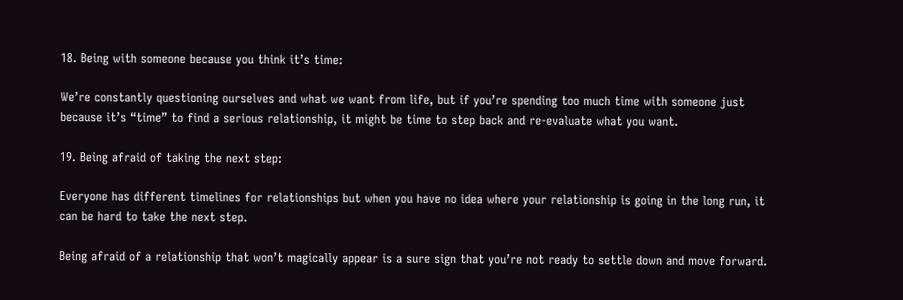18. Being with someone because you think it’s time:

We’re constantly questioning ourselves and what we want from life, but if you’re spending too much time with someone just because it’s “time” to find a serious relationship, it might be time to step back and re-evaluate what you want.

19. Being afraid of taking the next step:

Everyone has different timelines for relationships but when you have no idea where your relationship is going in the long run, it can be hard to take the next step.

Being afraid of a relationship that won’t magically appear is a sure sign that you’re not ready to settle down and move forward.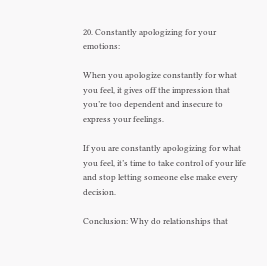20. Constantly apologizing for your emotions:

When you apologize constantly for what you feel, it gives off the impression that you’re too dependent and insecure to express your feelings.

If you are constantly apologizing for what you feel, it’s time to take control of your life and stop letting someone else make every decision.

Conclusion: Why do relationships that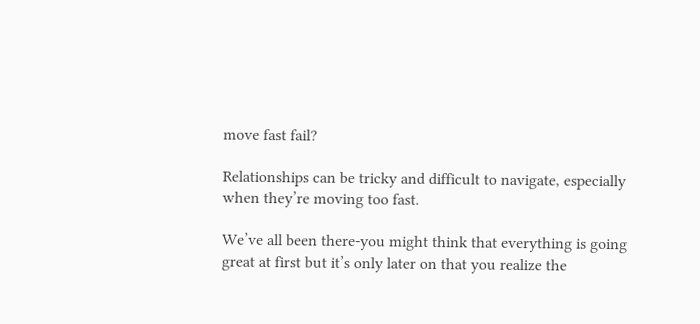move fast fail?

Relationships can be tricky and difficult to navigate, especially when they’re moving too fast.

We’ve all been there-you might think that everything is going great at first but it’s only later on that you realize the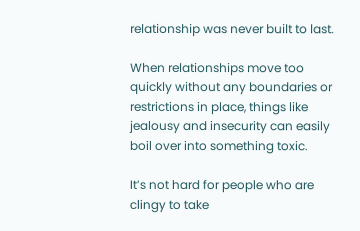relationship was never built to last.

When relationships move too quickly without any boundaries or restrictions in place, things like jealousy and insecurity can easily boil over into something toxic.

It’s not hard for people who are clingy to take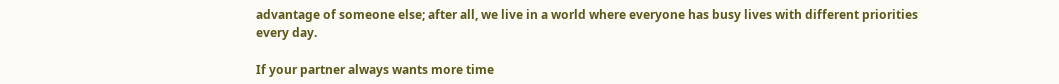advantage of someone else; after all, we live in a world where everyone has busy lives with different priorities every day.

If your partner always wants more time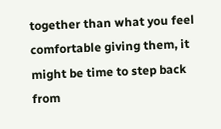together than what you feel comfortable giving them, it might be time to step back from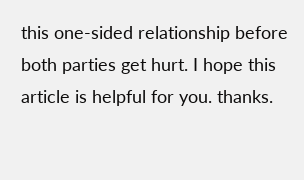this one-sided relationship before both parties get hurt. I hope this article is helpful for you. thanks.